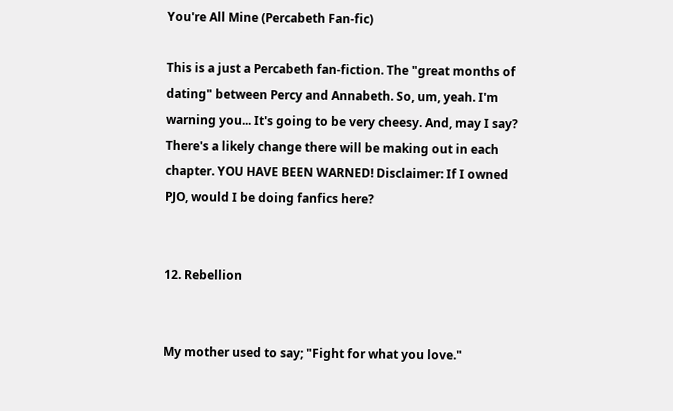You're All Mine (Percabeth Fan-fic)

This is a just a Percabeth fan-fiction. The "great months of dating" between Percy and Annabeth. So, um, yeah. I'm warning you... It's going to be very cheesy. And, may I say? There's a likely change there will be making out in each chapter. YOU HAVE BEEN WARNED! Disclaimer: If I owned PJO, would I be doing fanfics here?


12. Rebellion


My mother used to say; "Fight for what you love."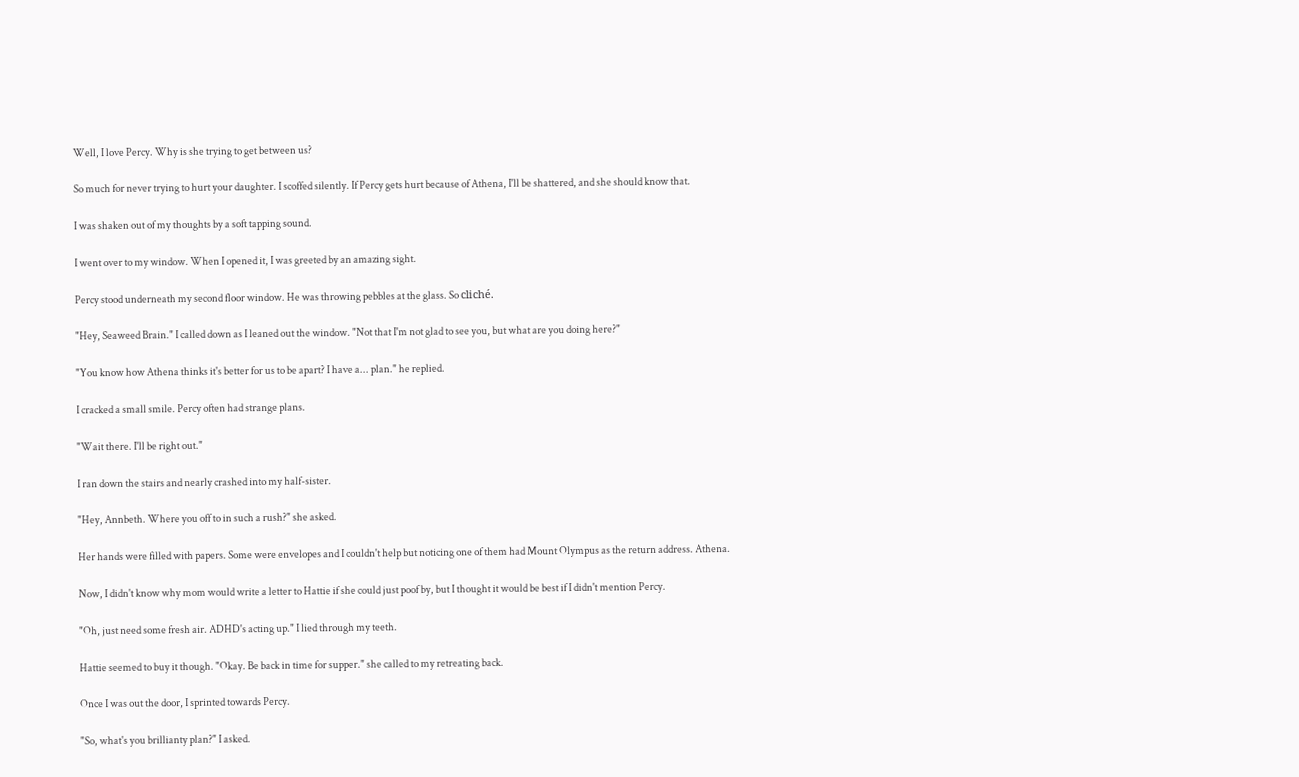Well, I love Percy. Why is she trying to get between us?

So much for never trying to hurt your daughter. I scoffed silently. If Percy gets hurt because of Athena, I'll be shattered, and she should know that.

I was shaken out of my thoughts by a soft tapping sound.

I went over to my window. When I opened it, I was greeted by an amazing sight.

Percy stood underneath my second floor window. He was throwing pebbles at the glass. So cliché.

"Hey, Seaweed Brain." I called down as I leaned out the window. "Not that I'm not glad to see you, but what are you doing here?"

"You know how Athena thinks it's better for us to be apart? I have a... plan." he replied.

I cracked a small smile. Percy often had strange plans.

"Wait there. I'll be right out."

I ran down the stairs and nearly crashed into my half-sister.

"Hey, Annbeth. Where you off to in such a rush?" she asked.

Her hands were filled with papers. Some were envelopes and I couldn't help but noticing one of them had Mount Olympus as the return address. Athena.

Now, I didn't know why mom would write a letter to Hattie if she could just poof by, but I thought it would be best if I didn't mention Percy.

"Oh, just need some fresh air. ADHD's acting up." I lied through my teeth.

Hattie seemed to buy it though. "Okay. Be back in time for supper." she called to my retreating back.

Once I was out the door, I sprinted towards Percy.

"So, what's you brillianty plan?" I asked.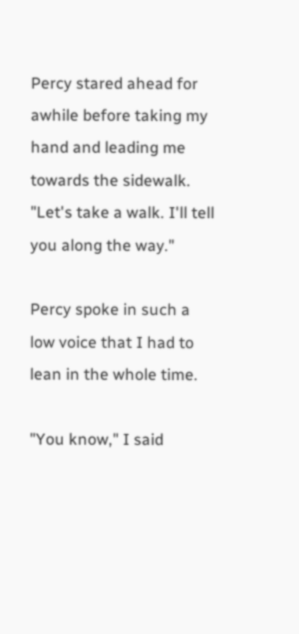Percy stared ahead for awhile before taking my hand and leading me towards the sidewalk. "Let's take a walk. I'll tell you along the way."

Percy spoke in such a low voice that I had to lean in the whole time.

"You know," I said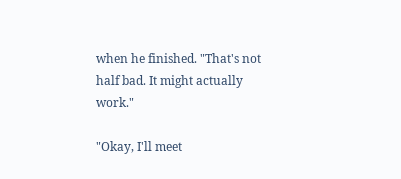when he finished. "That's not half bad. It might actually work."

"Okay, I'll meet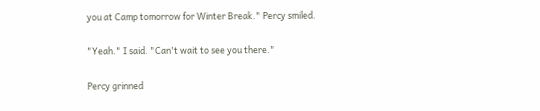you at Camp tomorrow for Winter Break." Percy smiled.

"Yeah." I said. "Can't wait to see you there."

Percy grinned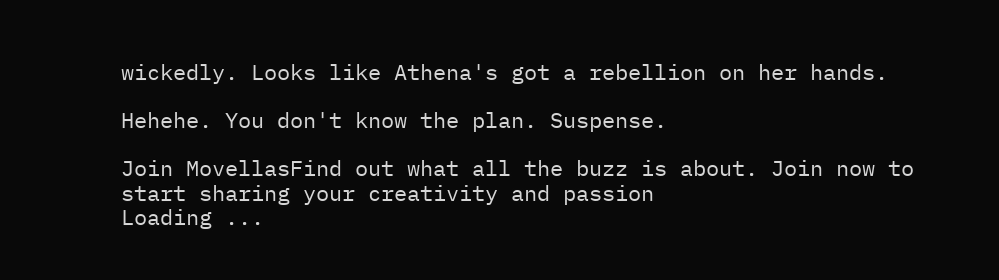wickedly. Looks like Athena's got a rebellion on her hands.

Hehehe. You don't know the plan. Suspense.

Join MovellasFind out what all the buzz is about. Join now to start sharing your creativity and passion
Loading ...